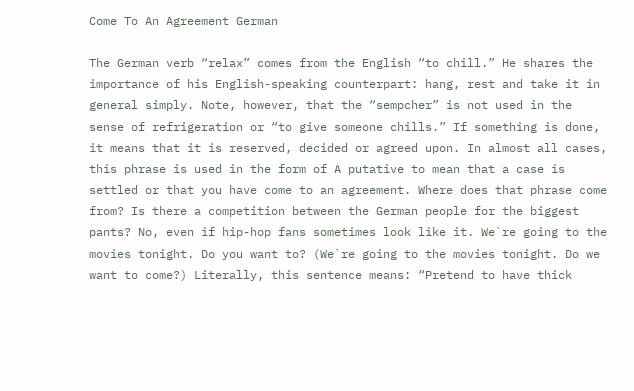Come To An Agreement German

The German verb “relax” comes from the English “to chill.” He shares the importance of his English-speaking counterpart: hang, rest and take it in general simply. Note, however, that the “sempcher” is not used in the sense of refrigeration or “to give someone chills.” If something is done, it means that it is reserved, decided or agreed upon. In almost all cases, this phrase is used in the form of A putative to mean that a case is settled or that you have come to an agreement. Where does that phrase come from? Is there a competition between the German people for the biggest pants? No, even if hip-hop fans sometimes look like it. We`re going to the movies tonight. Do you want to? (We`re going to the movies tonight. Do we want to come?) Literally, this sentence means: “Pretend to have thick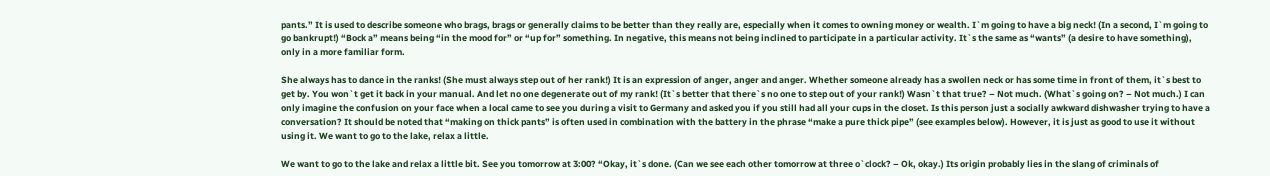pants.” It is used to describe someone who brags, brags or generally claims to be better than they really are, especially when it comes to owning money or wealth. I`m going to have a big neck! (In a second, I`m going to go bankrupt!) “Bock a” means being “in the mood for” or “up for” something. In negative, this means not being inclined to participate in a particular activity. It`s the same as “wants” (a desire to have something), only in a more familiar form.

She always has to dance in the ranks! (She must always step out of her rank!) It is an expression of anger, anger and anger. Whether someone already has a swollen neck or has some time in front of them, it`s best to get by. You won`t get it back in your manual. And let no one degenerate out of my rank! (It`s better that there`s no one to step out of your rank!) Wasn`t that true? – Not much. (What`s going on? – Not much.) I can only imagine the confusion on your face when a local came to see you during a visit to Germany and asked you if you still had all your cups in the closet. Is this person just a socially awkward dishwasher trying to have a conversation? It should be noted that “making on thick pants” is often used in combination with the battery in the phrase “make a pure thick pipe” (see examples below). However, it is just as good to use it without using it. We want to go to the lake, relax a little.

We want to go to the lake and relax a little bit. See you tomorrow at 3:00? “Okay, it`s done. (Can we see each other tomorrow at three o`clock? – Ok, okay.) Its origin probably lies in the slang of criminals of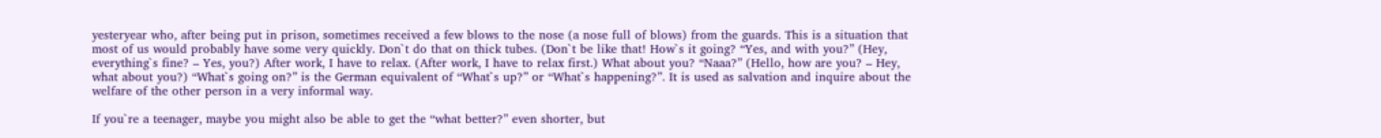yesteryear who, after being put in prison, sometimes received a few blows to the nose (a nose full of blows) from the guards. This is a situation that most of us would probably have some very quickly. Don`t do that on thick tubes. (Don`t be like that! How`s it going? “Yes, and with you?” (Hey, everything`s fine? – Yes, you?) After work, I have to relax. (After work, I have to relax first.) What about you? “Naaa?” (Hello, how are you? – Hey, what about you?) “What`s going on?” is the German equivalent of “What`s up?” or “What`s happening?”. It is used as salvation and inquire about the welfare of the other person in a very informal way.

If you`re a teenager, maybe you might also be able to get the “what better?” even shorter, but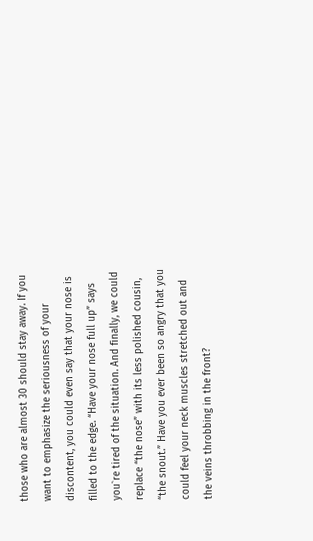those who are almost 30 should stay away. If you want to emphasize the seriousness of your discontent, you could even say that your nose is filled to the edge. “Have your nose full up” says you`re tired of the situation. And finally, we could replace “the nose” with its less polished cousin, “the snout.” Have you ever been so angry that you could feel your neck muscles stretched out and the veins throbbing in the front?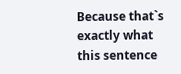Because that`s exactly what this sentence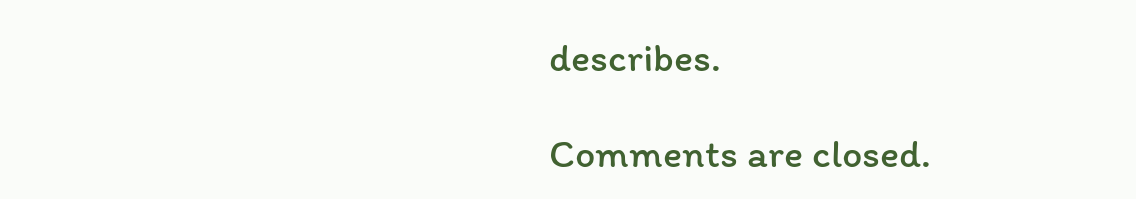describes.

Comments are closed.